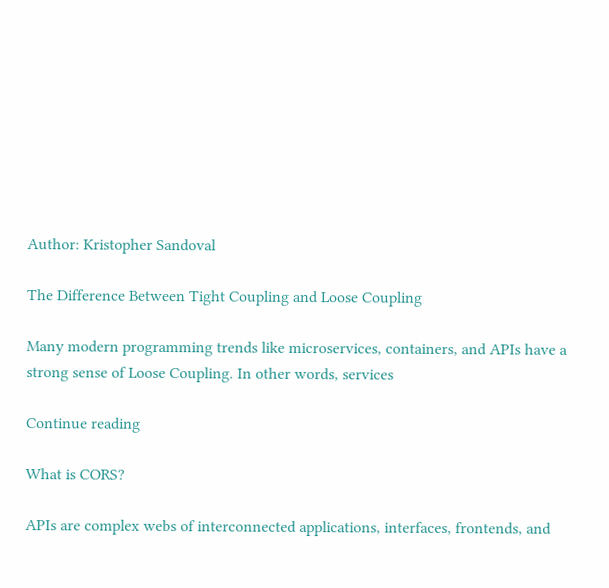Author: Kristopher Sandoval

The Difference Between Tight Coupling and Loose Coupling

Many modern programming trends like microservices, containers, and APIs have a strong sense of Loose Coupling. In other words, services

Continue reading

What is CORS?

APIs are complex webs of interconnected applications, interfaces, frontends, and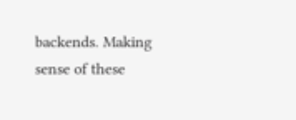backends. Making sense of these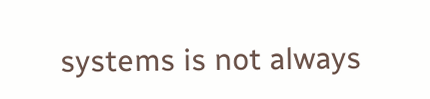systems is not always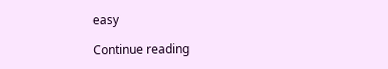easy

Continue reading